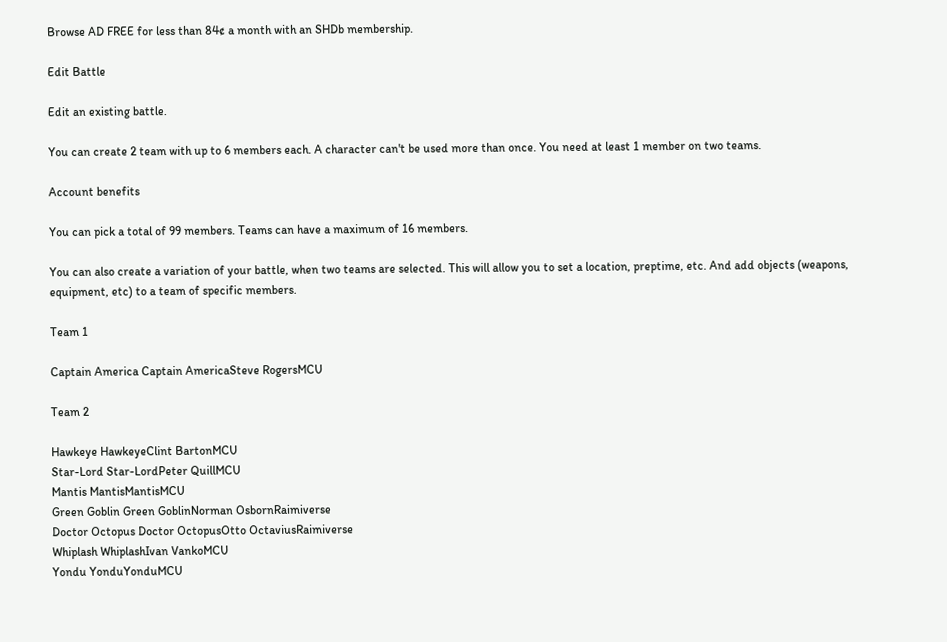Browse AD FREE for less than 84¢ a month with an SHDb membership.

Edit Battle

Edit an existing battle.

You can create 2 team with up to 6 members each. A character can't be used more than once. You need at least 1 member on two teams.

Account benefits

You can pick a total of 99 members. Teams can have a maximum of 16 members.

You can also create a variation of your battle, when two teams are selected. This will allow you to set a location, preptime, etc. And add objects (weapons, equipment, etc) to a team of specific members.

Team 1

Captain America Captain AmericaSteve RogersMCU

Team 2

Hawkeye HawkeyeClint BartonMCU
Star-Lord Star-LordPeter QuillMCU
Mantis MantisMantisMCU
Green Goblin Green GoblinNorman OsbornRaimiverse
Doctor Octopus Doctor OctopusOtto OctaviusRaimiverse
Whiplash WhiplashIvan VankoMCU
Yondu YonduYonduMCU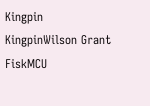Kingpin KingpinWilson Grant FiskMCU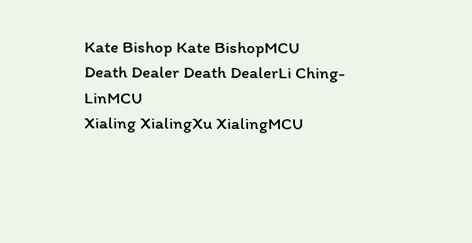Kate Bishop Kate BishopMCU
Death Dealer Death DealerLi Ching-LinMCU
Xialing XialingXu XialingMCU